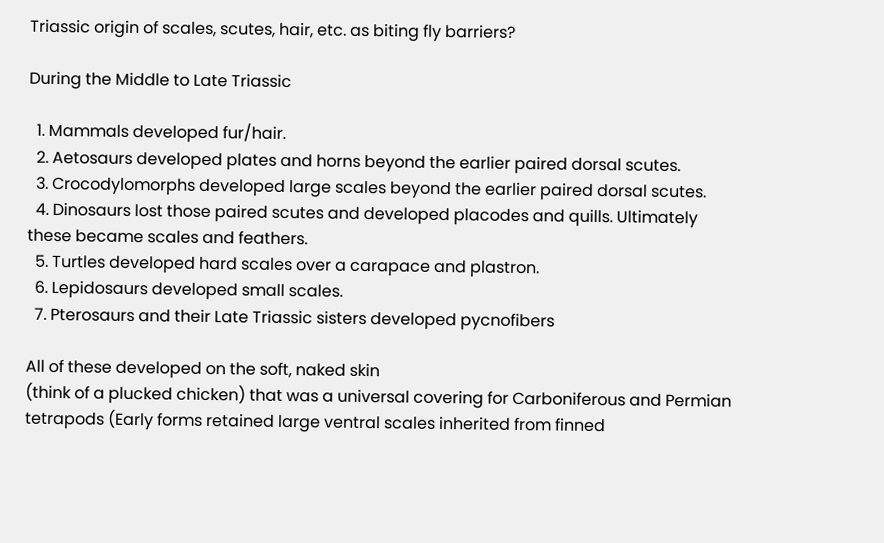Triassic origin of scales, scutes, hair, etc. as biting fly barriers?

During the Middle to Late Triassic

  1. Mammals developed fur/hair.
  2. Aetosaurs developed plates and horns beyond the earlier paired dorsal scutes.
  3. Crocodylomorphs developed large scales beyond the earlier paired dorsal scutes.
  4. Dinosaurs lost those paired scutes and developed placodes and quills. Ultimately these became scales and feathers.
  5. Turtles developed hard scales over a carapace and plastron.
  6. Lepidosaurs developed small scales.
  7. Pterosaurs and their Late Triassic sisters developed pycnofibers

All of these developed on the soft, naked skin
(think of a plucked chicken) that was a universal covering for Carboniferous and Permian tetrapods (Early forms retained large ventral scales inherited from finned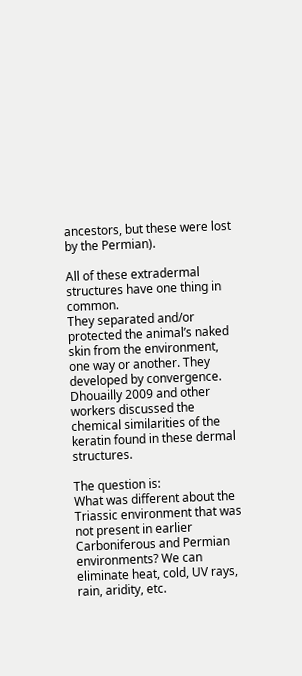ancestors, but these were lost by the Permian).

All of these extradermal structures have one thing in common.
They separated and/or protected the animal’s naked skin from the environment, one way or another. They developed by convergence. Dhouailly 2009 and other workers discussed the chemical similarities of the keratin found in these dermal structures.

The question is:
What was different about the Triassic environment that was not present in earlier Carboniferous and Permian environments? We can
eliminate heat, cold, UV rays, rain, aridity, etc.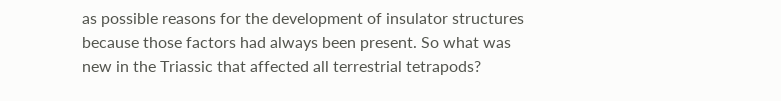as possible reasons for the development of insulator structures because those factors had always been present. So what was new in the Triassic that affected all terrestrial tetrapods?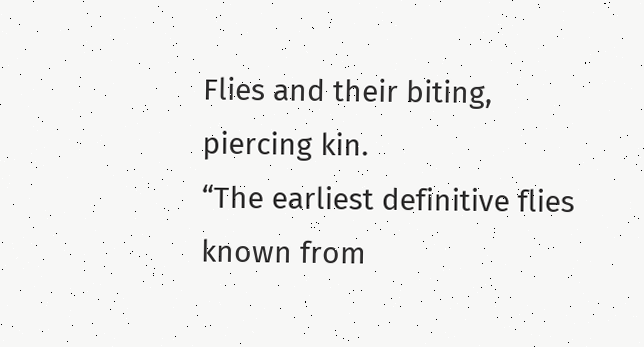Flies and their biting, piercing kin.
“The earliest definitive flies known from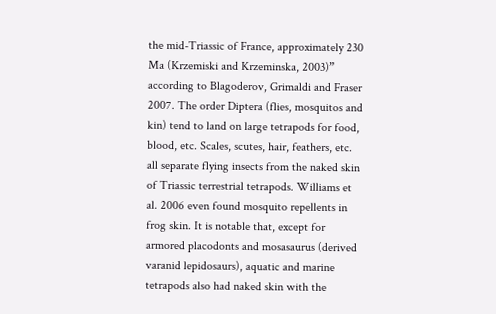the mid-Triassic of France, approximately 230 Ma (Krzemiski and Krzeminska, 2003)” according to Blagoderov, Grimaldi and Fraser 2007. The order Diptera (flies, mosquitos and kin) tend to land on large tetrapods for food, blood, etc. Scales, scutes, hair, feathers, etc. all separate flying insects from the naked skin of Triassic terrestrial tetrapods. Williams et al. 2006 even found mosquito repellents in frog skin. It is notable that, except for armored placodonts and mosasaurus (derived varanid lepidosaurs), aquatic and marine tetrapods also had naked skin with the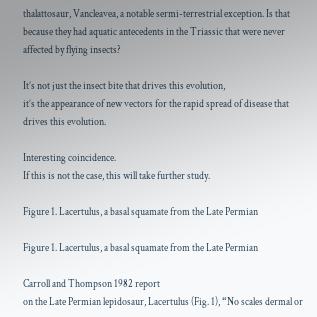thalattosaur, Vancleavea, a notable sermi-terrestrial exception. Is that because they had aquatic antecedents in the Triassic that were never affected by flying insects?

It’s not just the insect bite that drives this evolution,
it’s the appearance of new vectors for the rapid spread of disease that drives this evolution.

Interesting coincidence.
If this is not the case, this will take further study.

Figure 1. Lacertulus, a basal squamate from the Late Permian

Figure 1. Lacertulus, a basal squamate from the Late Permian

Carroll and Thompson 1982 report
on the Late Permian lepidosaur, Lacertulus (Fig. 1), “No scales dermal or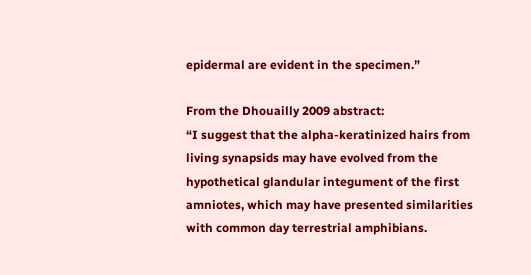epidermal are evident in the specimen.”

From the Dhouailly 2009 abstract:
“I suggest that the alpha-keratinized hairs from living synapsids may have evolved from the hypothetical glandular integument of the first amniotes, which may have presented similarities with common day terrestrial amphibians.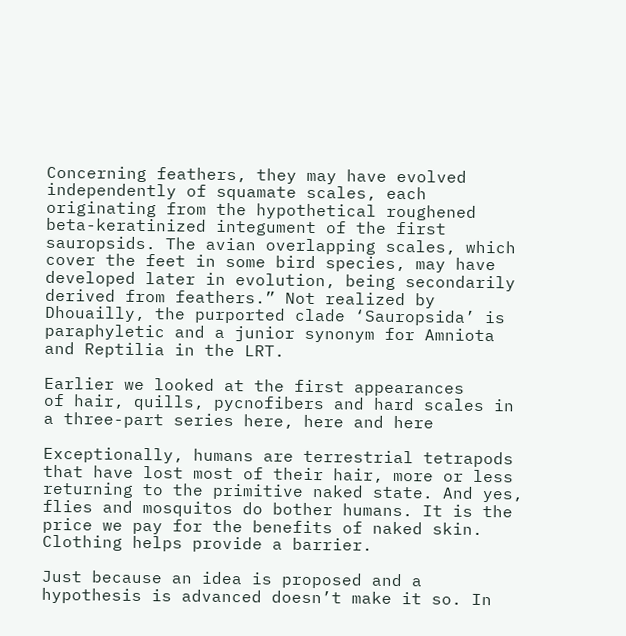Concerning feathers, they may have evolved independently of squamate scales, each originating from the hypothetical roughened beta-keratinized integument of the first sauropsids. The avian overlapping scales, which cover the feet in some bird species, may have developed later in evolution, being secondarily derived from feathers.” Not realized by Dhouailly, the purported clade ‘Sauropsida’ is paraphyletic and a junior synonym for Amniota and Reptilia in the LRT.

Earlier we looked at the first appearances
of hair, quills, pycnofibers and hard scales in a three-part series here, here and here

Exceptionally, humans are terrestrial tetrapods
that have lost most of their hair, more or less returning to the primitive naked state. And yes, flies and mosquitos do bother humans. It is the price we pay for the benefits of naked skin. Clothing helps provide a barrier.

Just because an idea is proposed and a hypothesis is advanced doesn’t make it so. In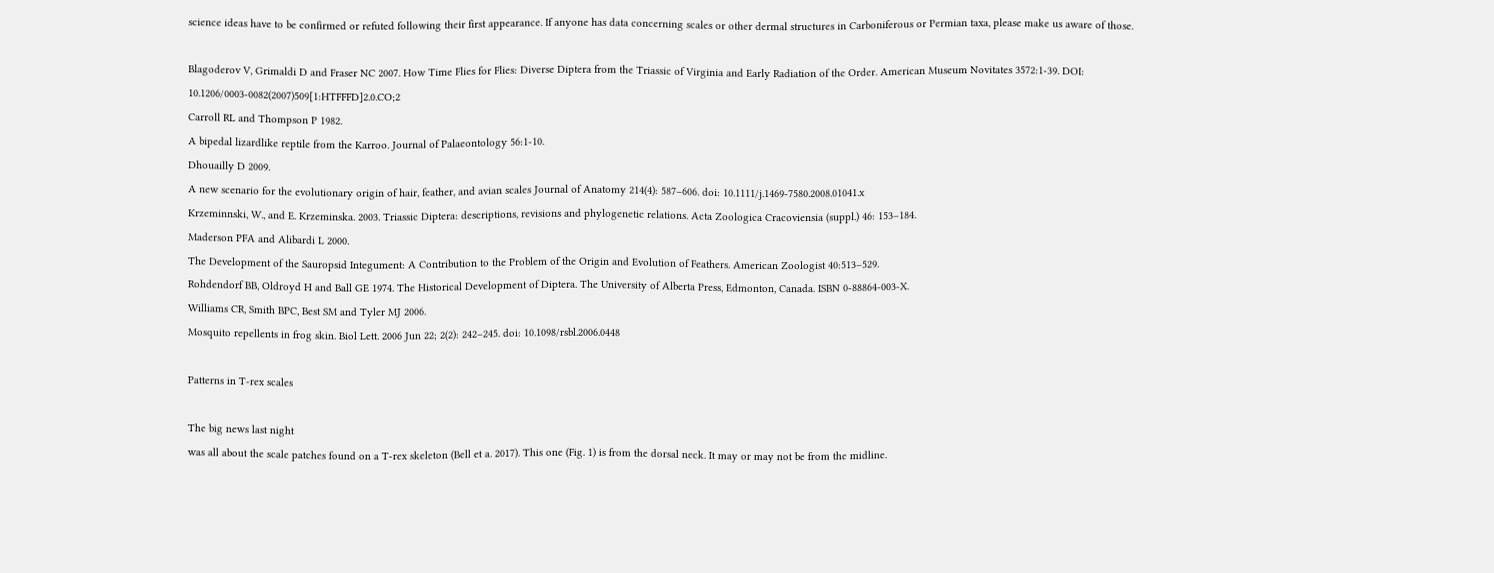science ideas have to be confirmed or refuted following their first appearance. If anyone has data concerning scales or other dermal structures in Carboniferous or Permian taxa, please make us aware of those.

Blagoderov V, Grimaldi D and Fraser NC 2007. How Time Flies for Flies: Diverse Diptera from the Triassic of Virginia and Early Radiation of the Order. American Museum Novitates 3572:1-39. DOI: 10.1206/0003-0082(2007)509[1:HTFFFD]2.0.CO;2
Carroll RL and Thompson P 1982.
A bipedal lizardlike reptile from the Karroo. Journal of Palaeontology 56:1-10.
Dhouailly D 2009.
A new scenario for the evolutionary origin of hair, feather, and avian scales Journal of Anatomy 214(4): 587–606. doi: 10.1111/j.1469-7580.2008.01041.x
Krzeminnski, W., and E. Krzeminska. 2003. Triassic Diptera: descriptions, revisions and phylogenetic relations. Acta Zoologica Cracoviensia (suppl.) 46: 153–184.
Maderson PFA and Alibardi L 2000.
The Development of the Sauropsid Integument: A Contribution to the Problem of the Origin and Evolution of Feathers. American Zoologist 40:513–529.
Rohdendorf BB, Oldroyd H and Ball GE 1974. The Historical Development of Diptera. The University of Alberta Press, Edmonton, Canada. ISBN 0-88864-003-X.
Williams CR, Smith BPC, Best SM and Tyler MJ 2006.
Mosquito repellents in frog skin. Biol Lett. 2006 Jun 22; 2(2): 242–245. doi: 10.1098/rsbl.2006.0448

Patterns in T-rex scales

The big news last night
was all about the scale patches found on a T-rex skeleton (Bell et a. 2017). This one (Fig. 1) is from the dorsal neck. It may or may not be from the midline.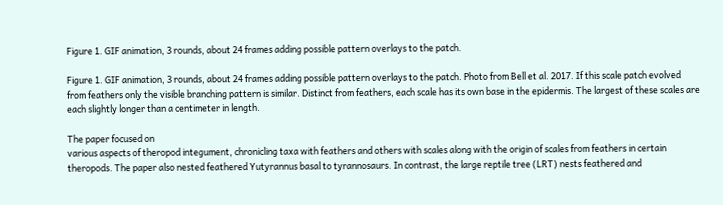Figure 1. GIF animation, 3 rounds, about 24 frames adding possible pattern overlays to the patch.

Figure 1. GIF animation, 3 rounds, about 24 frames adding possible pattern overlays to the patch. Photo from Bell et al. 2017. If this scale patch evolved from feathers only the visible branching pattern is similar. Distinct from feathers, each scale has its own base in the epidermis. The largest of these scales are each slightly longer than a centimeter in length.

The paper focused on
various aspects of theropod integument, chronicling taxa with feathers and others with scales along with the origin of scales from feathers in certain theropods. The paper also nested feathered Yutyrannus basal to tyrannosaurs. In contrast, the large reptile tree (LRT) nests feathered and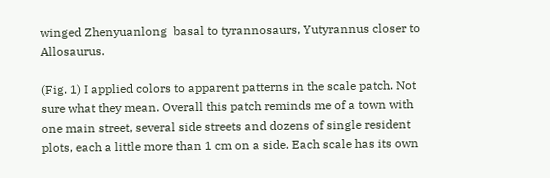winged Zhenyuanlong  basal to tyrannosaurs, Yutyrannus closer to Allosaurus.

(Fig. 1) I applied colors to apparent patterns in the scale patch. Not sure what they mean. Overall this patch reminds me of a town with one main street, several side streets and dozens of single resident plots, each a little more than 1 cm on a side. Each scale has its own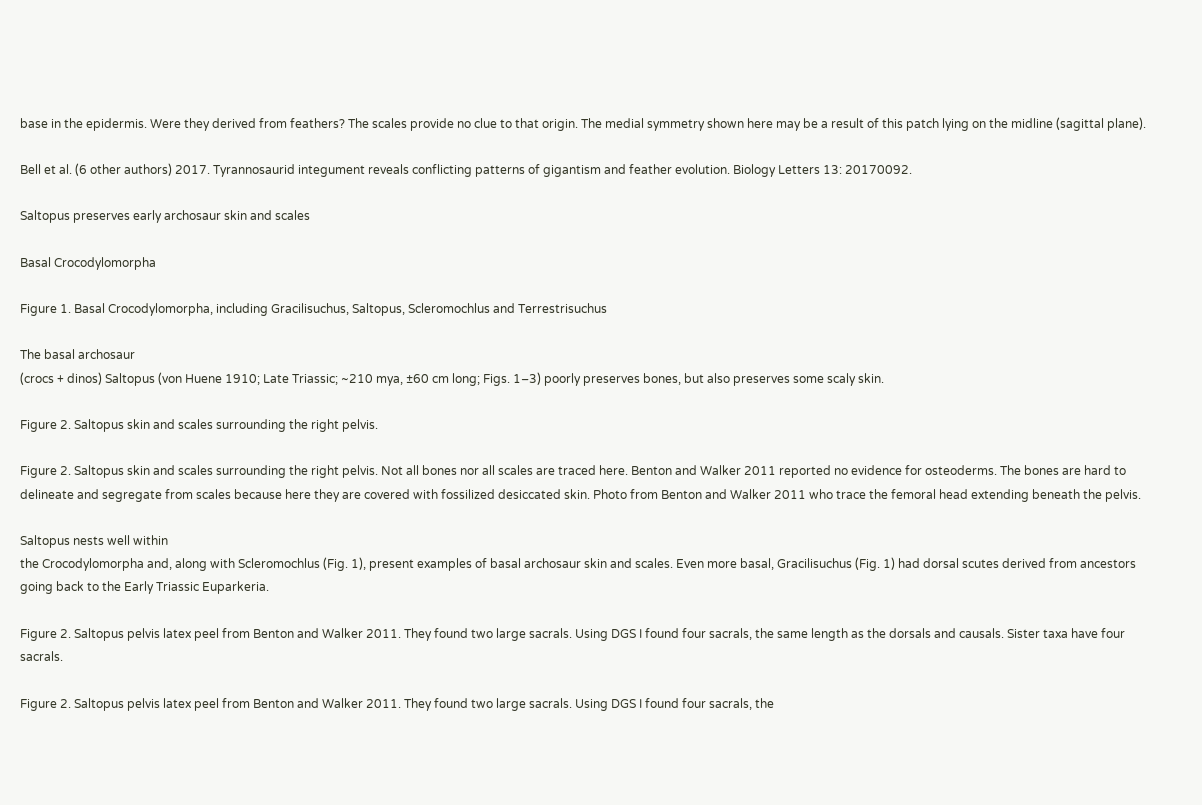base in the epidermis. Were they derived from feathers? The scales provide no clue to that origin. The medial symmetry shown here may be a result of this patch lying on the midline (sagittal plane).

Bell et al. (6 other authors) 2017. Tyrannosaurid integument reveals conflicting patterns of gigantism and feather evolution. Biology Letters 13: 20170092.

Saltopus preserves early archosaur skin and scales

Basal Crocodylomorpha

Figure 1. Basal Crocodylomorpha, including Gracilisuchus, Saltopus, Scleromochlus and Terrestrisuchus

The basal archosaur
(crocs + dinos) Saltopus (von Huene 1910; Late Triassic; ~210 mya, ±60 cm long; Figs. 1–3) poorly preserves bones, but also preserves some scaly skin.

Figure 2. Saltopus skin and scales surrounding the right pelvis.

Figure 2. Saltopus skin and scales surrounding the right pelvis. Not all bones nor all scales are traced here. Benton and Walker 2011 reported no evidence for osteoderms. The bones are hard to delineate and segregate from scales because here they are covered with fossilized desiccated skin. Photo from Benton and Walker 2011 who trace the femoral head extending beneath the pelvis.

Saltopus nests well within
the Crocodylomorpha and, along with Scleromochlus (Fig. 1), present examples of basal archosaur skin and scales. Even more basal, Gracilisuchus (Fig. 1) had dorsal scutes derived from ancestors going back to the Early Triassic Euparkeria.

Figure 2. Saltopus pelvis latex peel from Benton and Walker 2011. They found two large sacrals. Using DGS I found four sacrals, the same length as the dorsals and causals. Sister taxa have four sacrals.

Figure 2. Saltopus pelvis latex peel from Benton and Walker 2011. They found two large sacrals. Using DGS I found four sacrals, the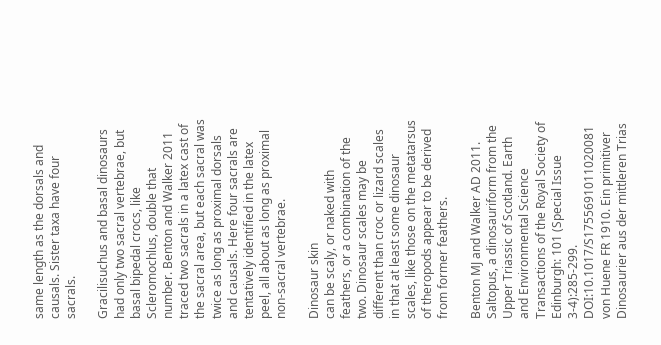same length as the dorsals and causals. Sister taxa have four sacrals.

Gracilisuchus and basal dinosaurs
had only two sacral vertebrae, but basal bipedal crocs, like Scleromochlus, double that number. Benton and Walker 2011 traced two sacrals in a latex cast of the sacral area, but each sacral was twice as long as proximal dorsals and causals. Here four sacrals are tentatively identified in the latex peel, all about as long as proximal non-sacral vertebrae.

Dinosaur skin
can be scaly, or naked with feathers, or a combination of the two. Dinosaur scales may be different than croc or lizard scales in that at least some dinosaur scales, like those on the metatarsus of theropods appear to be derived from former feathers.

Benton MJ and Walker AD 2011. Saltopus, a dinosauriform from the Upper Triassic of Scotland. Earth and Environmental Science Transactions of the Royal Society of Edinburgh: 101 (Special Issue 3-4):285-299. DOI:10.1017/S1755691011020081
von Huene FR 1910. Ein primitiver Dinosaurier aus der mittleren Trias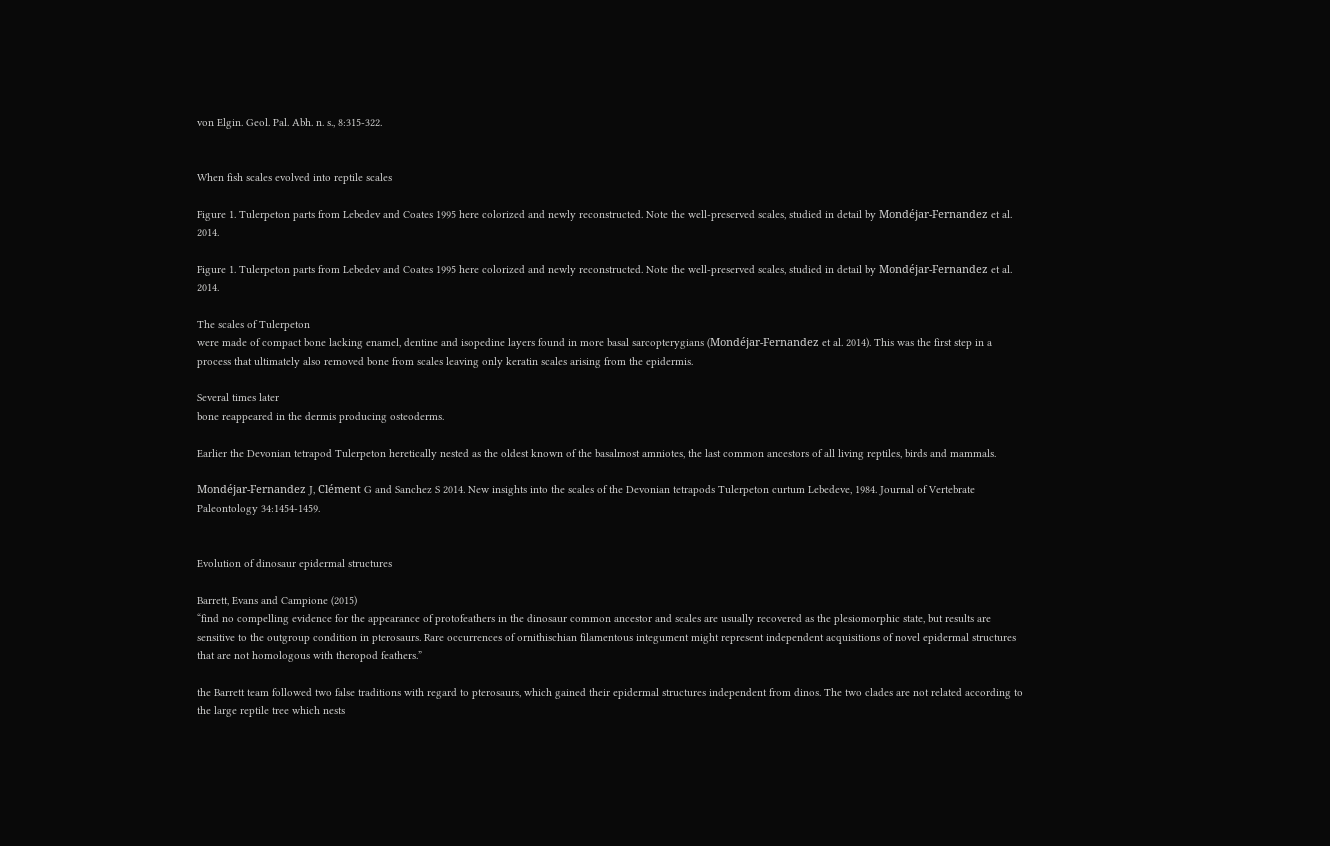von Elgin. Geol. Pal. Abh. n. s., 8:315-322.


When fish scales evolved into reptile scales

Figure 1. Tulerpeton parts from Lebedev and Coates 1995 here colorized and newly reconstructed. Note the well-preserved scales, studied in detail by Mondéjar-Fernandez et al. 2014.

Figure 1. Tulerpeton parts from Lebedev and Coates 1995 here colorized and newly reconstructed. Note the well-preserved scales, studied in detail by Mondéjar-Fernandez et al. 2014.

The scales of Tulerpeton
were made of compact bone lacking enamel, dentine and isopedine layers found in more basal sarcopterygians (Mondéjar-Fernandez et al. 2014). This was the first step in a process that ultimately also removed bone from scales leaving only keratin scales arising from the epidermis.

Several times later
bone reappeared in the dermis producing osteoderms.

Earlier the Devonian tetrapod Tulerpeton heretically nested as the oldest known of the basalmost amniotes, the last common ancestors of all living reptiles, birds and mammals.

Mondéjar-Fernandez J, Clément G and Sanchez S 2014. New insights into the scales of the Devonian tetrapods Tulerpeton curtum Lebedeve, 1984. Journal of Vertebrate Paleontology 34:1454-1459.


Evolution of dinosaur epidermal structures

Barrett, Evans and Campione (2015)
“find no compelling evidence for the appearance of protofeathers in the dinosaur common ancestor and scales are usually recovered as the plesiomorphic state, but results are sensitive to the outgroup condition in pterosaurs. Rare occurrences of ornithischian filamentous integument might represent independent acquisitions of novel epidermal structures that are not homologous with theropod feathers.”

the Barrett team followed two false traditions with regard to pterosaurs, which gained their epidermal structures independent from dinos. The two clades are not related according to the large reptile tree which nests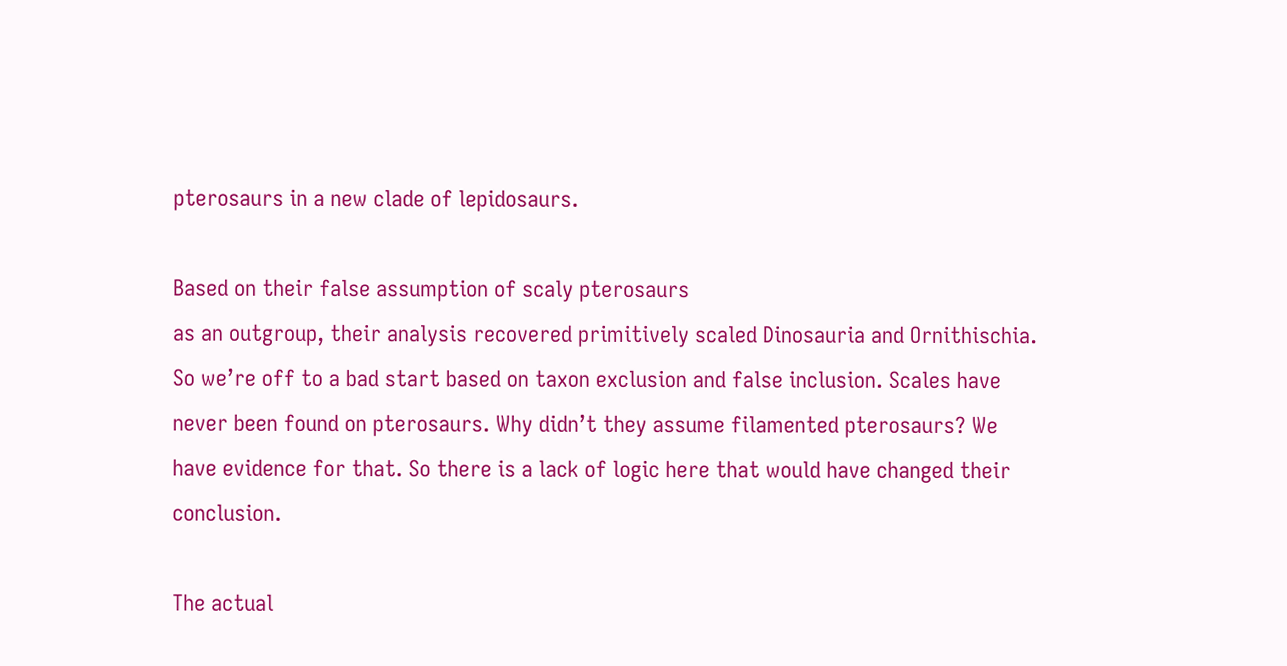pterosaurs in a new clade of lepidosaurs.

Based on their false assumption of scaly pterosaurs
as an outgroup, their analysis recovered primitively scaled Dinosauria and Ornithischia. So we’re off to a bad start based on taxon exclusion and false inclusion. Scales have never been found on pterosaurs. Why didn’t they assume filamented pterosaurs? We have evidence for that. So there is a lack of logic here that would have changed their conclusion.

The actual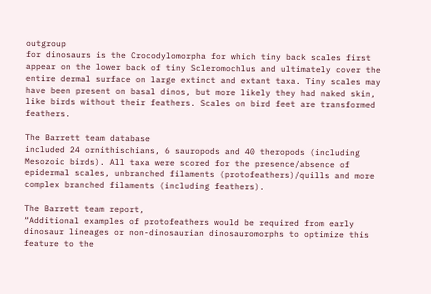outgroup
for dinosaurs is the Crocodylomorpha for which tiny back scales first appear on the lower back of tiny Scleromochlus and ultimately cover the entire dermal surface on large extinct and extant taxa. Tiny scales may have been present on basal dinos, but more likely they had naked skin, like birds without their feathers. Scales on bird feet are transformed feathers.

The Barrett team database
included 24 ornithischians, 6 sauropods and 40 theropods (including Mesozoic birds). All taxa were scored for the presence/absence of epidermal scales, unbranched filaments (protofeathers)/quills and more complex branched filaments (including feathers).

The Barrett team report,
“Additional examples of protofeathers would be required from early dinosaur lineages or non-dinosaurian dinosauromorphs to optimize this feature to the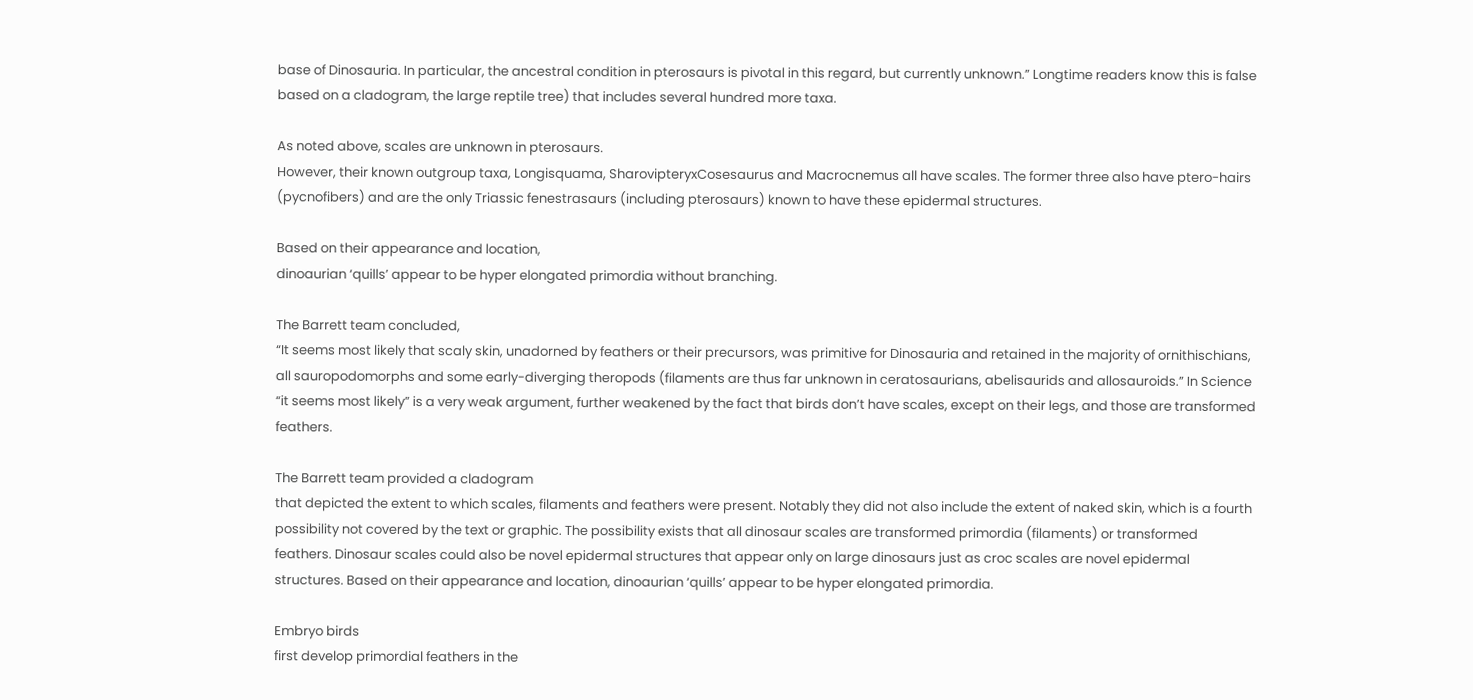base of Dinosauria. In particular, the ancestral condition in pterosaurs is pivotal in this regard, but currently unknown.” Longtime readers know this is false based on a cladogram, the large reptile tree) that includes several hundred more taxa.

As noted above, scales are unknown in pterosaurs.
However, their known outgroup taxa, Longisquama, SharovipteryxCosesaurus and Macrocnemus all have scales. The former three also have ptero-hairs (pycnofibers) and are the only Triassic fenestrasaurs (including pterosaurs) known to have these epidermal structures.

Based on their appearance and location,
dinoaurian ‘quills’ appear to be hyper elongated primordia without branching.

The Barrett team concluded,
“It seems most likely that scaly skin, unadorned by feathers or their precursors, was primitive for Dinosauria and retained in the majority of ornithischians, all sauropodomorphs and some early-diverging theropods (filaments are thus far unknown in ceratosaurians, abelisaurids and allosauroids.” In Science “it seems most likely” is a very weak argument, further weakened by the fact that birds don’t have scales, except on their legs, and those are transformed feathers.

The Barrett team provided a cladogram
that depicted the extent to which scales, filaments and feathers were present. Notably they did not also include the extent of naked skin, which is a fourth possibility not covered by the text or graphic. The possibility exists that all dinosaur scales are transformed primordia (filaments) or transformed feathers. Dinosaur scales could also be novel epidermal structures that appear only on large dinosaurs just as croc scales are novel epidermal structures. Based on their appearance and location, dinoaurian ‘quills’ appear to be hyper elongated primordia.

Embryo birds
first develop primordial feathers in the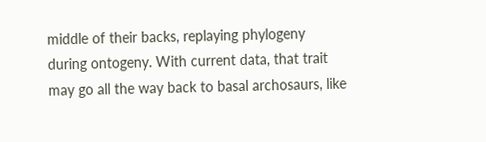middle of their backs, replaying phylogeny during ontogeny. With current data, that trait may go all the way back to basal archosaurs, like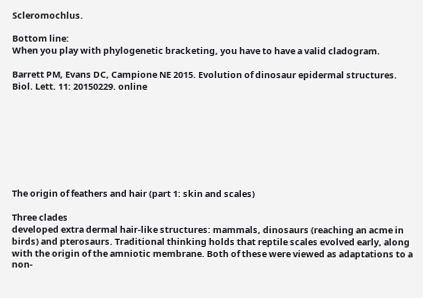Scleromochlus.

Bottom line:
When you play with phylogenetic bracketing, you have to have a valid cladogram.

Barrett PM, Evans DC, Campione NE 2015. Evolution of dinosaur epidermal structures. Biol. Lett. 11: 20150229. online








The origin of feathers and hair (part 1: skin and scales)

Three clades
developed extra dermal hair-like structures: mammals, dinosaurs (reaching an acme in birds) and pterosaurs. Traditional thinking holds that reptile scales evolved early, along with the origin of the amniotic membrane. Both of these were viewed as adaptations to a non-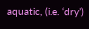aquatic, (i.e. ‘dry’)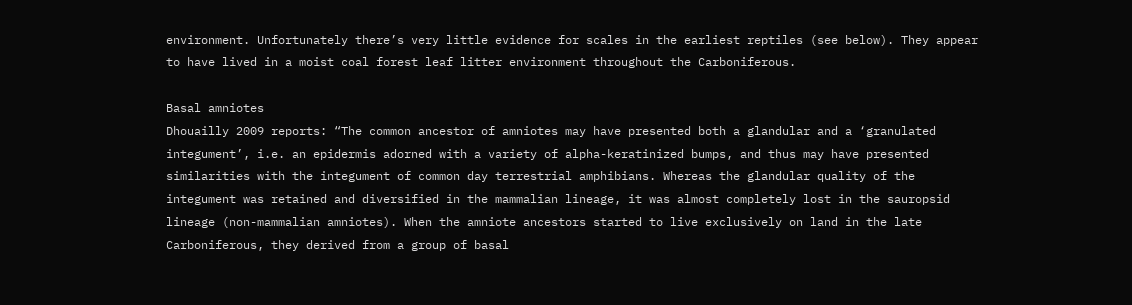environment. Unfortunately there’s very little evidence for scales in the earliest reptiles (see below). They appear to have lived in a moist coal forest leaf litter environment throughout the Carboniferous.

Basal amniotes
Dhouailly 2009 reports: “The common ancestor of amniotes may have presented both a glandular and a ‘granulated integument’, i.e. an epidermis adorned with a variety of alpha-keratinized bumps, and thus may have presented similarities with the integument of common day terrestrial amphibians. Whereas the glandular quality of the integument was retained and diversified in the mammalian lineage, it was almost completely lost in the sauropsid lineage (non-mammalian amniotes). When the amniote ancestors started to live exclusively on land in the late Carboniferous, they derived from a group of basal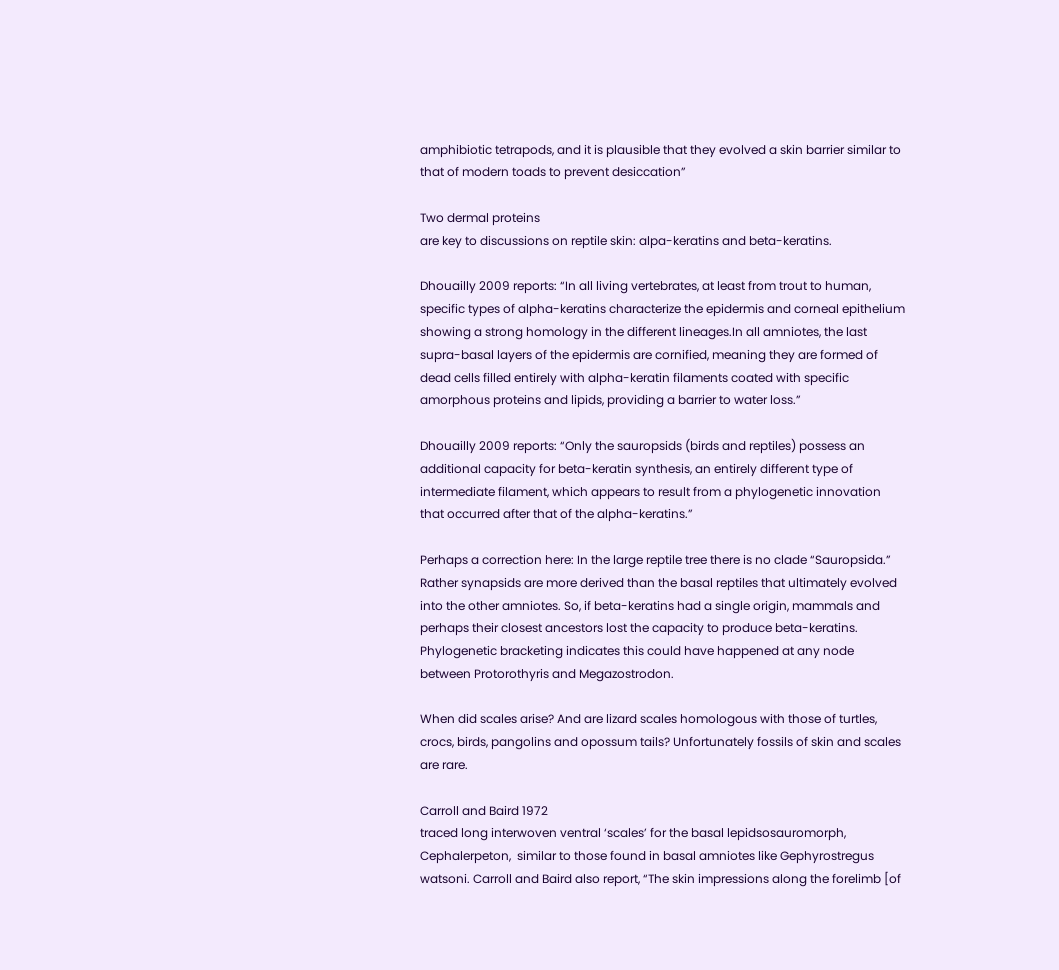amphibiotic tetrapods, and it is plausible that they evolved a skin barrier similar to that of modern toads to prevent desiccation”

Two dermal proteins
are key to discussions on reptile skin: alpa-keratins and beta-keratins.

Dhouailly 2009 reports: “In all living vertebrates, at least from trout to human, specific types of alpha-keratins characterize the epidermis and corneal epithelium showing a strong homology in the different lineages.In all amniotes, the last supra-basal layers of the epidermis are cornified, meaning they are formed of dead cells filled entirely with alpha-keratin filaments coated with specific amorphous proteins and lipids, providing a barrier to water loss.”

Dhouailly 2009 reports: “Only the sauropsids (birds and reptiles) possess an additional capacity for beta-keratin synthesis, an entirely different type of intermediate filament, which appears to result from a phylogenetic innovation that occurred after that of the alpha-keratins.”

Perhaps a correction here: In the large reptile tree there is no clade “Sauropsida.” Rather synapsids are more derived than the basal reptiles that ultimately evolved into the other amniotes. So, if beta-keratins had a single origin, mammals and perhaps their closest ancestors lost the capacity to produce beta-keratins. Phylogenetic bracketing indicates this could have happened at any node between Protorothyris and Megazostrodon.

When did scales arise? And are lizard scales homologous with those of turtles, crocs, birds, pangolins and opossum tails? Unfortunately fossils of skin and scales are rare.

Carroll and Baird 1972
traced long interwoven ventral ‘scales’ for the basal lepidsosauromorph, Cephalerpeton,  similar to those found in basal amniotes like Gephyrostregus watsoni. Carroll and Baird also report, “The skin impressions along the forelimb [of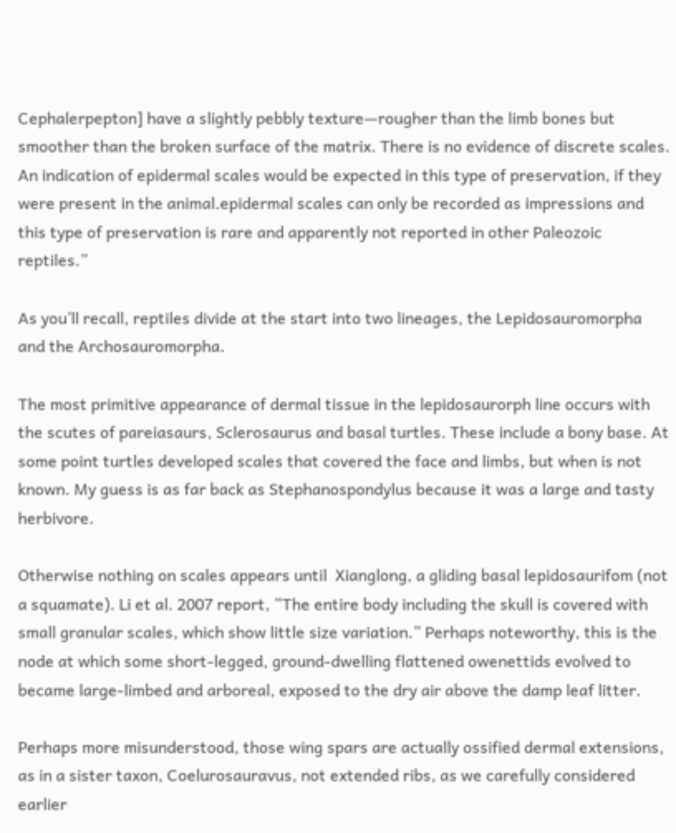Cephalerpepton] have a slightly pebbly texture—rougher than the limb bones but smoother than the broken surface of the matrix. There is no evidence of discrete scales. An indication of epidermal scales would be expected in this type of preservation, if they were present in the animal.epidermal scales can only be recorded as impressions and this type of preservation is rare and apparently not reported in other Paleozoic reptiles.”

As you’ll recall, reptiles divide at the start into two lineages, the Lepidosauromorpha and the Archosauromorpha.

The most primitive appearance of dermal tissue in the lepidosaurorph line occurs with the scutes of pareiasaurs, Sclerosaurus and basal turtles. These include a bony base. At some point turtles developed scales that covered the face and limbs, but when is not known. My guess is as far back as Stephanospondylus because it was a large and tasty herbivore.

Otherwise nothing on scales appears until  Xianglong, a gliding basal lepidosaurifom (not a squamate). Li et al. 2007 report, “The entire body including the skull is covered with small granular scales, which show little size variation.” Perhaps noteworthy, this is the node at which some short-legged, ground-dwelling flattened owenettids evolved to became large-limbed and arboreal, exposed to the dry air above the damp leaf litter.

Perhaps more misunderstood, those wing spars are actually ossified dermal extensions, as in a sister taxon, Coelurosauravus, not extended ribs, as we carefully considered earlier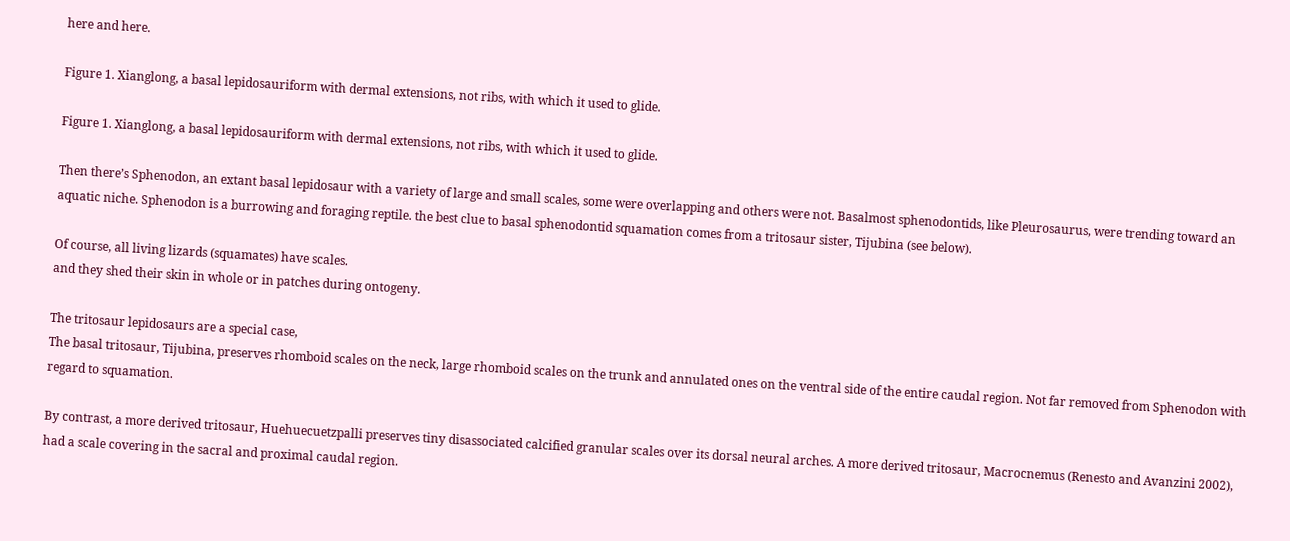here and here.

Figure 1. Xianglong, a basal lepidosauriform with dermal extensions, not ribs, with which it used to glide.

Figure 1. Xianglong, a basal lepidosauriform with dermal extensions, not ribs, with which it used to glide.

Then there’s Sphenodon, an extant basal lepidosaur with a variety of large and small scales, some were overlapping and others were not. Basalmost sphenodontids, like Pleurosaurus, were trending toward an aquatic niche. Sphenodon is a burrowing and foraging reptile. the best clue to basal sphenodontid squamation comes from a tritosaur sister, Tijubina (see below).

Of course, all living lizards (squamates) have scales.
and they shed their skin in whole or in patches during ontogeny.

The tritosaur lepidosaurs are a special case,
The basal tritosaur, Tijubina, preserves rhomboid scales on the neck, large rhomboid scales on the trunk and annulated ones on the ventral side of the entire caudal region. Not far removed from Sphenodon with regard to squamation.

By contrast, a more derived tritosaur, Huehuecuetzpalli preserves tiny disassociated calcified granular scales over its dorsal neural arches. A more derived tritosaur, Macrocnemus (Renesto and Avanzini 2002), had a scale covering in the sacral and proximal caudal region.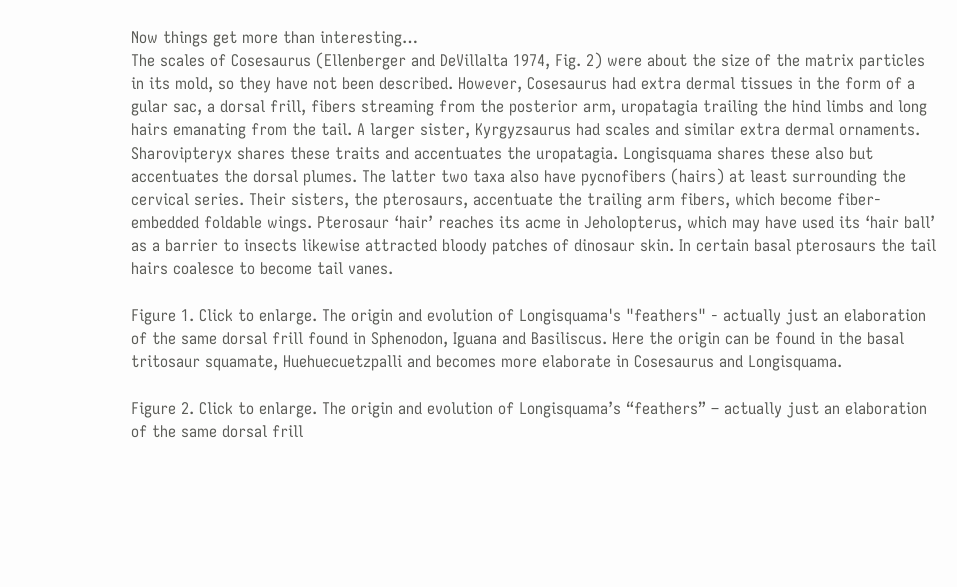Now things get more than interesting…
The scales of Cosesaurus (Ellenberger and DeVillalta 1974, Fig. 2) were about the size of the matrix particles in its mold, so they have not been described. However, Cosesaurus had extra dermal tissues in the form of a gular sac, a dorsal frill, fibers streaming from the posterior arm, uropatagia trailing the hind limbs and long hairs emanating from the tail. A larger sister, Kyrgyzsaurus had scales and similar extra dermal ornaments. Sharovipteryx shares these traits and accentuates the uropatagia. Longisquama shares these also but accentuates the dorsal plumes. The latter two taxa also have pycnofibers (hairs) at least surrounding the cervical series. Their sisters, the pterosaurs, accentuate the trailing arm fibers, which become fiber-embedded foldable wings. Pterosaur ‘hair’ reaches its acme in Jeholopterus, which may have used its ‘hair ball’ as a barrier to insects likewise attracted bloody patches of dinosaur skin. In certain basal pterosaurs the tail hairs coalesce to become tail vanes.

Figure 1. Click to enlarge. The origin and evolution of Longisquama's "feathers" - actually just an elaboration of the same dorsal frill found in Sphenodon, Iguana and Basiliscus. Here the origin can be found in the basal tritosaur squamate, Huehuecuetzpalli and becomes more elaborate in Cosesaurus and Longisquama.

Figure 2. Click to enlarge. The origin and evolution of Longisquama’s “feathers” – actually just an elaboration of the same dorsal frill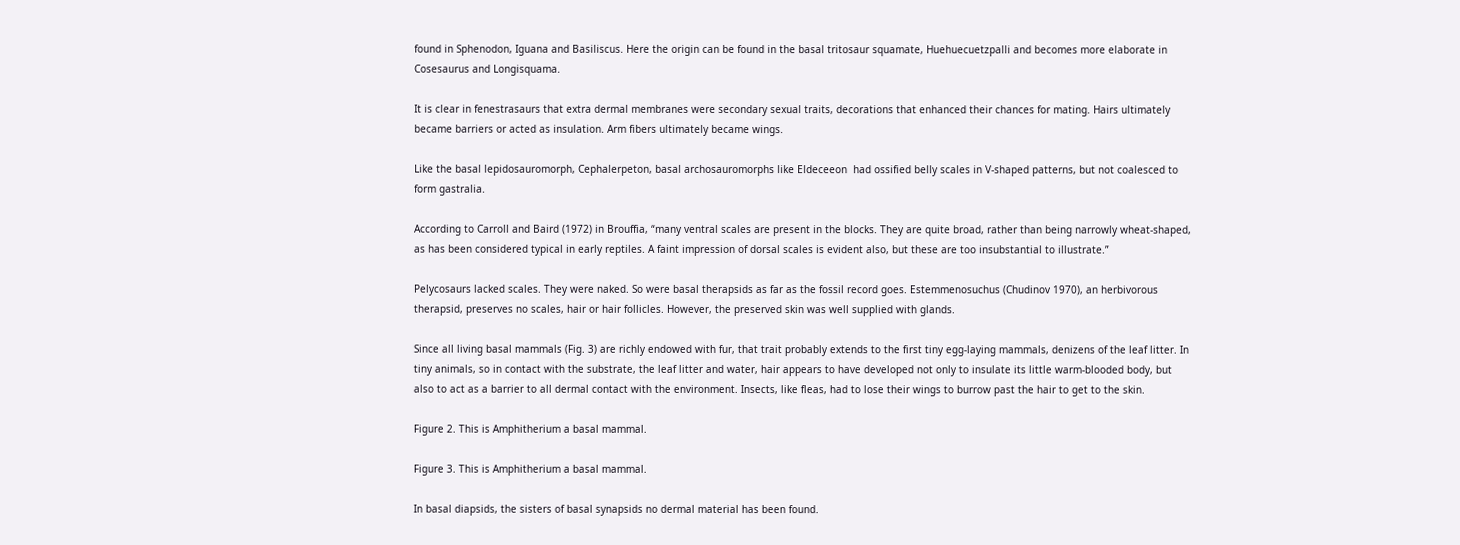found in Sphenodon, Iguana and Basiliscus. Here the origin can be found in the basal tritosaur squamate, Huehuecuetzpalli and becomes more elaborate in Cosesaurus and Longisquama.

It is clear in fenestrasaurs that extra dermal membranes were secondary sexual traits, decorations that enhanced their chances for mating. Hairs ultimately became barriers or acted as insulation. Arm fibers ultimately became wings.

Like the basal lepidosauromorph, Cephalerpeton, basal archosauromorphs like Eldeceeon  had ossified belly scales in V-shaped patterns, but not coalesced to form gastralia.

According to Carroll and Baird (1972) in Brouffia, “many ventral scales are present in the blocks. They are quite broad, rather than being narrowly wheat-shaped, as has been considered typical in early reptiles. A faint impression of dorsal scales is evident also, but these are too insubstantial to illustrate.”

Pelycosaurs lacked scales. They were naked. So were basal therapsids as far as the fossil record goes. Estemmenosuchus (Chudinov 1970), an herbivorous therapsid, preserves no scales, hair or hair follicles. However, the preserved skin was well supplied with glands.

Since all living basal mammals (Fig. 3) are richly endowed with fur, that trait probably extends to the first tiny egg-laying mammals, denizens of the leaf litter. In tiny animals, so in contact with the substrate, the leaf litter and water, hair appears to have developed not only to insulate its little warm-blooded body, but also to act as a barrier to all dermal contact with the environment. Insects, like fleas, had to lose their wings to burrow past the hair to get to the skin.

Figure 2. This is Amphitherium a basal mammal.

Figure 3. This is Amphitherium a basal mammal.

In basal diapsids, the sisters of basal synapsids no dermal material has been found.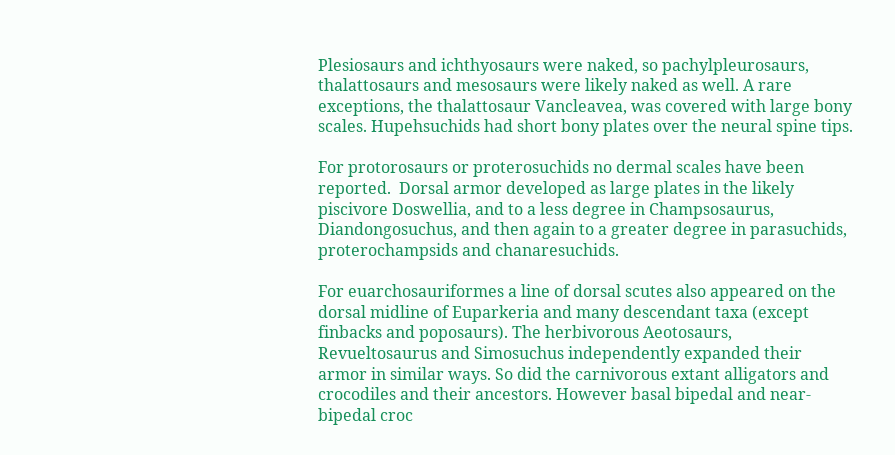Plesiosaurs and ichthyosaurs were naked, so pachylpleurosaurs, thalattosaurs and mesosaurs were likely naked as well. A rare exceptions, the thalattosaur Vancleavea, was covered with large bony scales. Hupehsuchids had short bony plates over the neural spine tips.

For protorosaurs or proterosuchids no dermal scales have been reported.  Dorsal armor developed as large plates in the likely piscivore Doswellia, and to a less degree in Champsosaurus, Diandongosuchus, and then again to a greater degree in parasuchids, proterochampsids and chanaresuchids.

For euarchosauriformes a line of dorsal scutes also appeared on the dorsal midline of Euparkeria and many descendant taxa (except finbacks and poposaurs). The herbivorous Aeotosaurs,  Revueltosaurus and Simosuchus independently expanded their armor in similar ways. So did the carnivorous extant alligators and crocodiles and their ancestors. However basal bipedal and near-bipedal croc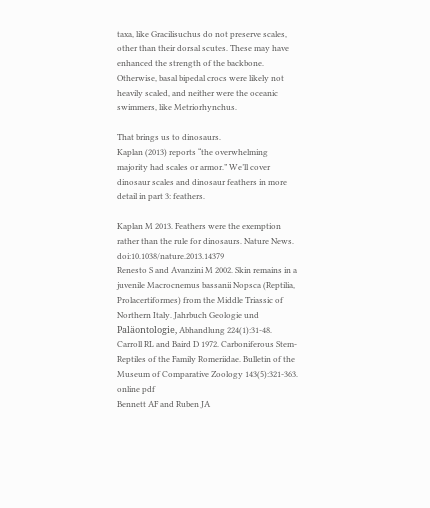taxa, like Gracilisuchus do not preserve scales, other than their dorsal scutes. These may have enhanced the strength of the backbone. Otherwise, basal bipedal crocs were likely not heavily scaled, and neither were the oceanic swimmers, like Metriorhynchus.

That brings us to dinosaurs.
Kaplan (2013) reports “the overwhelming majority had scales or armor.” We’ll cover dinosaur scales and dinosaur feathers in more detail in part 3: feathers.

Kaplan M 2013. Feathers were the exemption rather than the rule for dinosaurs. Nature News. doi:10.1038/nature.2013.14379
Renesto S and Avanzini M 2002. Skin remains in a juvenile Macrocnemus bassanii Nopsca (Reptilia, Prolacertiformes) from the Middle Triassic of Northern Italy. Jahrbuch Geologie und Paläontologie, Abhandlung 224(1):31-48.
Carroll RL and Baird D 1972. Carboniferous Stem-Reptiles of the Family Romeriidae. Bulletin of the Museum of Comparative Zoology 143(5):321-363. online pdf
Bennett AF and Ruben JA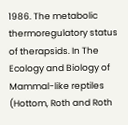1986. The metabolic thermoregulatory status of therapsids. In The Ecology and Biology of Mammal-like reptiles (Hottom, Roth and Roth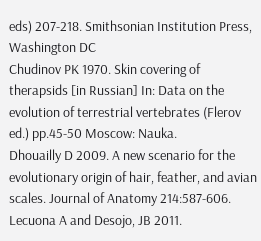eds) 207-218. Smithsonian Institution Press, Washington DC
Chudinov PK 1970. Skin covering of therapsids [in Russian] In: Data on the evolution of terrestrial vertebrates (Flerov ed.) pp.45-50 Moscow: Nauka.
Dhouailly D 2009. A new scenario for the evolutionary origin of hair, feather, and avian scales. Journal of Anatomy 214:587-606.
Lecuona A and Desojo, JB 2011.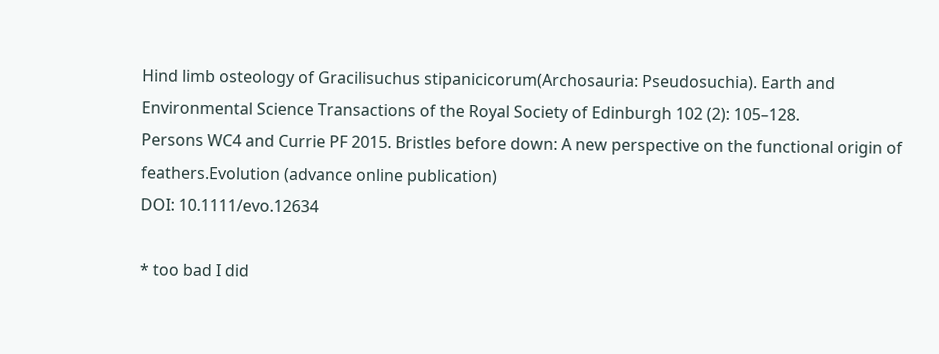Hind limb osteology of Gracilisuchus stipanicicorum(Archosauria: Pseudosuchia). Earth and Environmental Science Transactions of the Royal Society of Edinburgh 102 (2): 105–128.
Persons WC4 and Currie PF 2015. Bristles before down: A new perspective on the functional origin of feathers.Evolution (advance online publication)
DOI: 10.1111/evo.12634

* too bad I did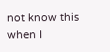not know this when I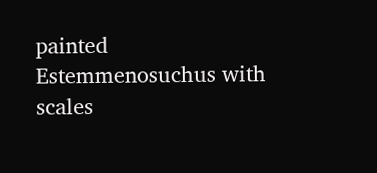painted Estemmenosuchus with scales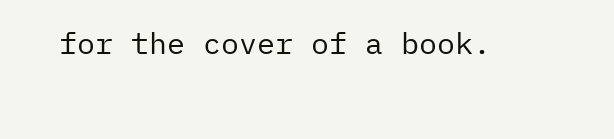for the cover of a book.